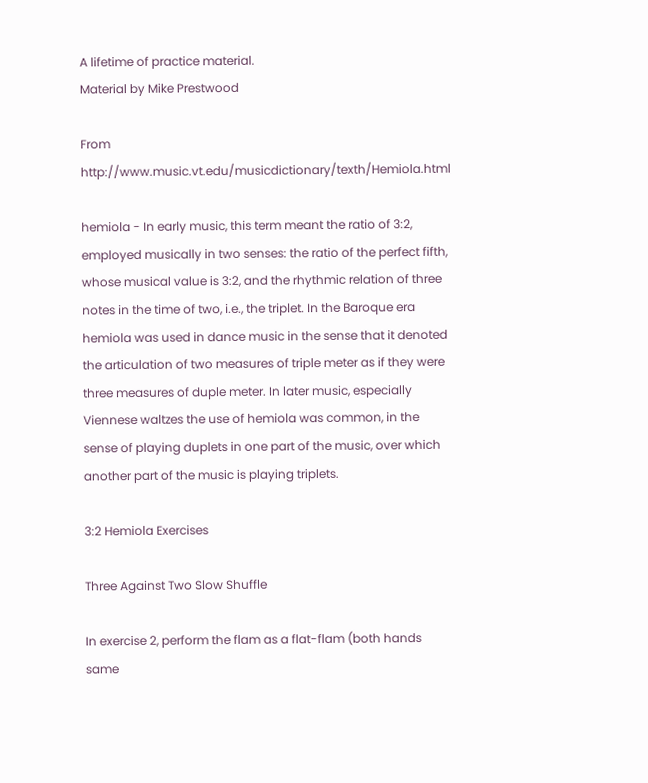A lifetime of practice material.
Material by Mike Prestwood

From http://www.music.vt.edu/musicdictionary/texth/Hemiola.html

hemiola - In early music, this term meant the ratio of 3:2, employed musically in two senses: the ratio of the perfect fifth, whose musical value is 3:2, and the rhythmic relation of three notes in the time of two, i.e., the triplet. In the Baroque era hemiola was used in dance music in the sense that it denoted the articulation of two measures of triple meter as if they were three measures of duple meter. In later music, especially Viennese waltzes the use of hemiola was common, in the sense of playing duplets in one part of the music, over which another part of the music is playing triplets.

3:2 Hemiola Exercises

Three Against Two Slow Shuffle

In exercise 2, perform the flam as a flat-flam (both hands same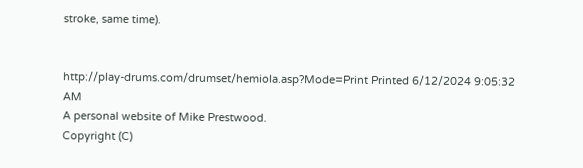stroke, same time).


http://play-drums.com/drumset/hemiola.asp?Mode=Print Printed 6/12/2024 9:05:32 AM
A personal website of Mike Prestwood.
Copyright (C)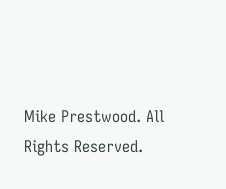Mike Prestwood. All Rights Reserved.